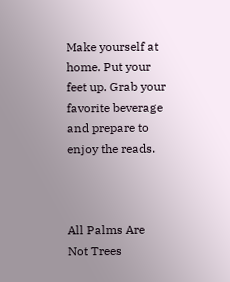Make yourself at home. Put your feet up. Grab your favorite beverage and prepare to enjoy the reads.



All Palms Are Not Trees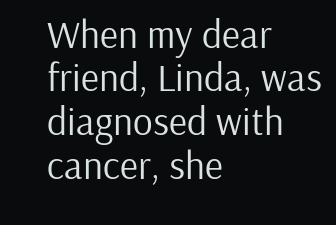When my dear friend, Linda, was diagnosed with cancer, she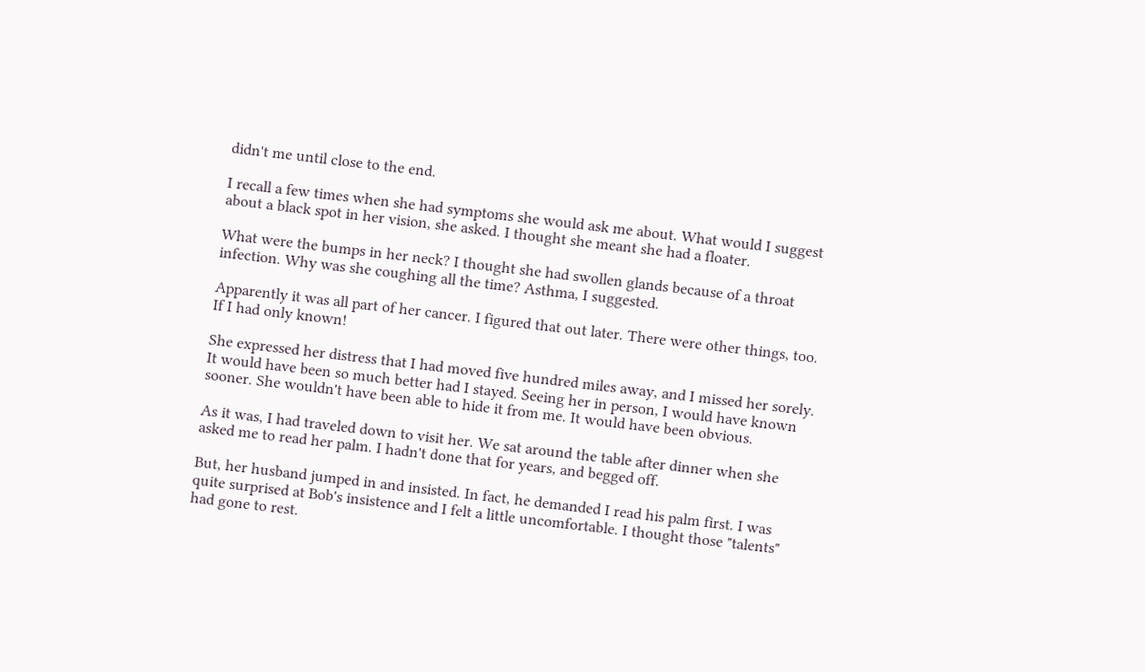didn't me until close to the end.

I recall a few times when she had symptoms she would ask me about. What would I suggest about a black spot in her vision, she asked. I thought she meant she had a floater.

What were the bumps in her neck? I thought she had swollen glands because of a throat infection. Why was she coughing all the time? Asthma, I suggested.

Apparently it was all part of her cancer. I figured that out later. There were other things, too. If I had only known!

She expressed her distress that I had moved five hundred miles away, and I missed her sorely. It would have been so much better had I stayed. Seeing her in person, I would have known sooner. She wouldn't have been able to hide it from me. It would have been obvious.

As it was, I had traveled down to visit her. We sat around the table after dinner when she asked me to read her palm. I hadn't done that for years, and begged off.

But, her husband jumped in and insisted. In fact, he demanded I read his palm first. I was quite surprised at Bob's insistence and I felt a little uncomfortable. I thought those "talents" had gone to rest.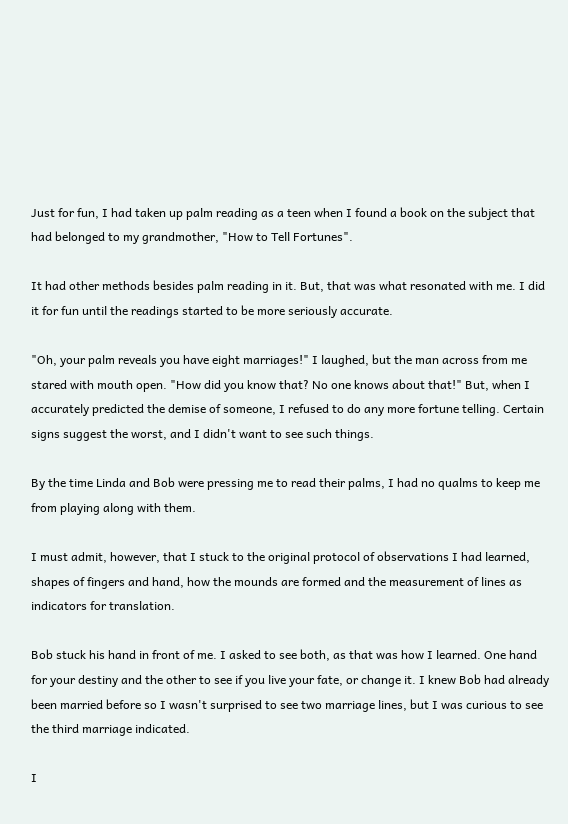Just for fun, I had taken up palm reading as a teen when I found a book on the subject that had belonged to my grandmother, "How to Tell Fortunes".

It had other methods besides palm reading in it. But, that was what resonated with me. I did it for fun until the readings started to be more seriously accurate.

"Oh, your palm reveals you have eight marriages!" I laughed, but the man across from me stared with mouth open. "How did you know that? No one knows about that!" But, when I accurately predicted the demise of someone, I refused to do any more fortune telling. Certain signs suggest the worst, and I didn't want to see such things.

By the time Linda and Bob were pressing me to read their palms, I had no qualms to keep me from playing along with them.

I must admit, however, that I stuck to the original protocol of observations I had learned, shapes of fingers and hand, how the mounds are formed and the measurement of lines as indicators for translation.

Bob stuck his hand in front of me. I asked to see both, as that was how I learned. One hand for your destiny and the other to see if you live your fate, or change it. I knew Bob had already been married before so I wasn't surprised to see two marriage lines, but I was curious to see the third marriage indicated.

I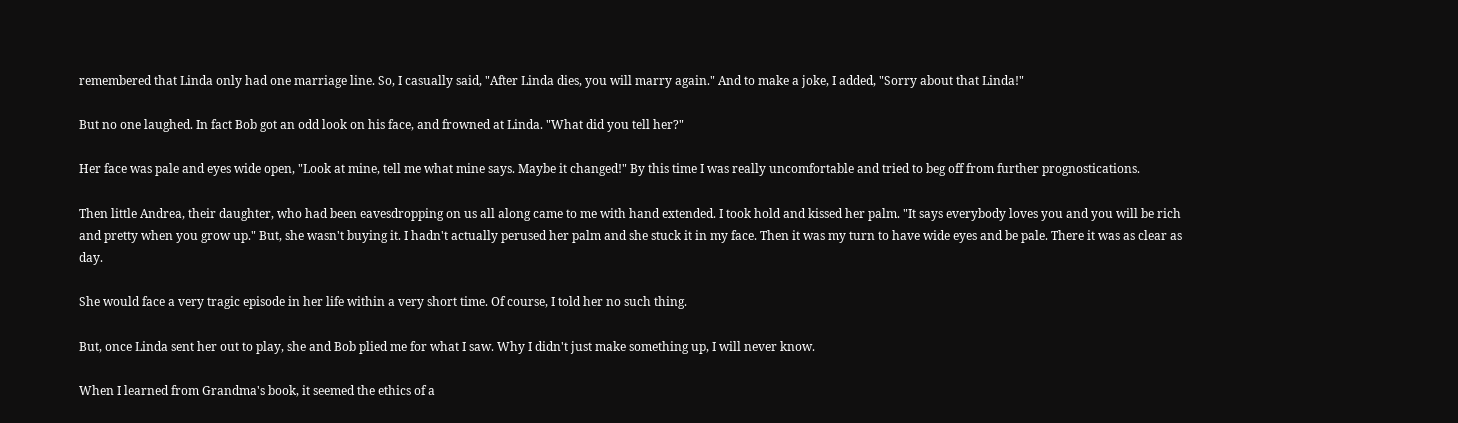remembered that Linda only had one marriage line. So, I casually said, "After Linda dies, you will marry again." And to make a joke, I added, "Sorry about that Linda!"

But no one laughed. In fact Bob got an odd look on his face, and frowned at Linda. "What did you tell her?"

Her face was pale and eyes wide open, "Look at mine, tell me what mine says. Maybe it changed!" By this time I was really uncomfortable and tried to beg off from further prognostications.

Then little Andrea, their daughter, who had been eavesdropping on us all along came to me with hand extended. I took hold and kissed her palm. "It says everybody loves you and you will be rich and pretty when you grow up." But, she wasn't buying it. I hadn't actually perused her palm and she stuck it in my face. Then it was my turn to have wide eyes and be pale. There it was as clear as day.

She would face a very tragic episode in her life within a very short time. Of course, I told her no such thing.

But, once Linda sent her out to play, she and Bob plied me for what I saw. Why I didn't just make something up, I will never know.

When I learned from Grandma's book, it seemed the ethics of a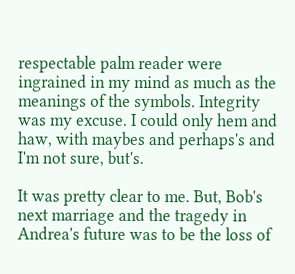respectable palm reader were ingrained in my mind as much as the meanings of the symbols. Integrity was my excuse. I could only hem and haw, with maybes and perhaps's and I'm not sure, but's.

It was pretty clear to me. But, Bob's next marriage and the tragedy in Andrea's future was to be the loss of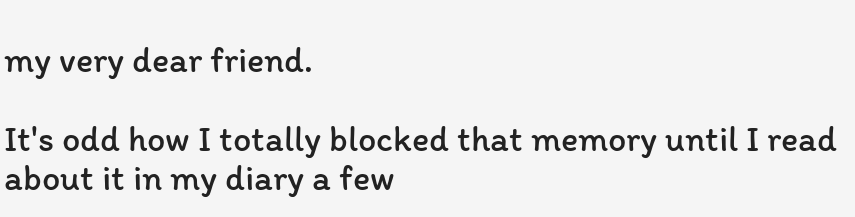my very dear friend.

It's odd how I totally blocked that memory until I read about it in my diary a few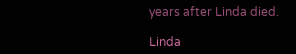years after Linda died.

Linda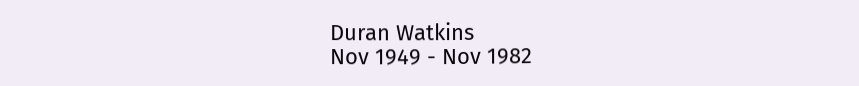Duran Watkins
Nov 1949 - Nov 1982